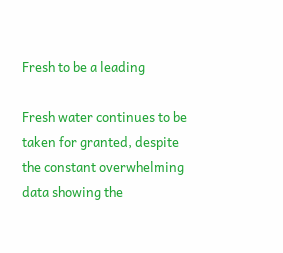Fresh to be a leading

Fresh water continues to be taken for granted, despite the constant overwhelming data showing the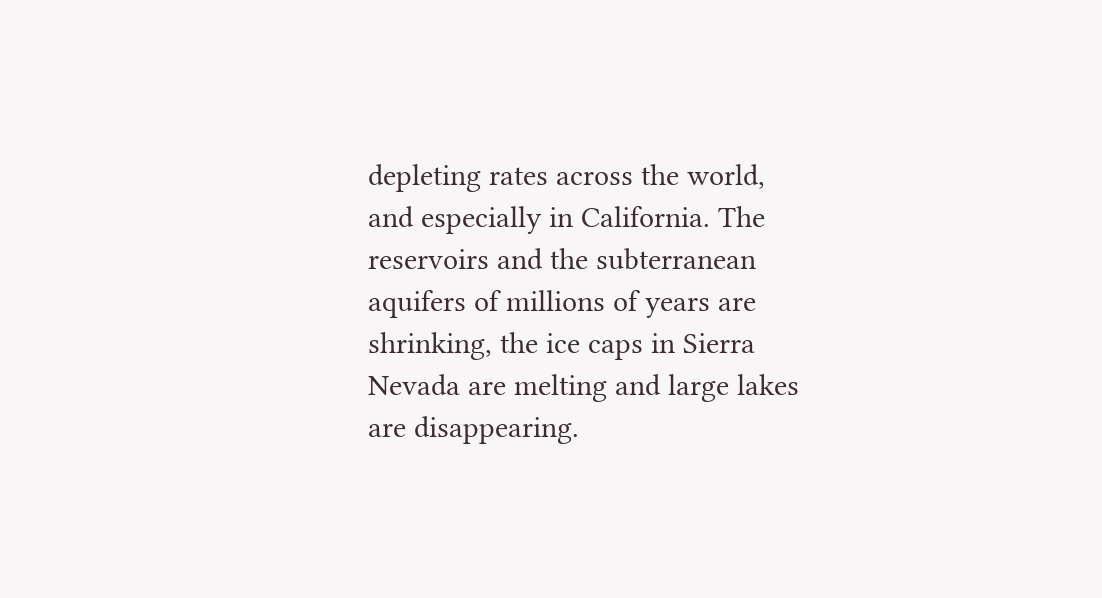depleting rates across the world, and especially in California. The reservoirs and the subterranean aquifers of millions of years are shrinking, the ice caps in Sierra Nevada are melting and large lakes are disappearing.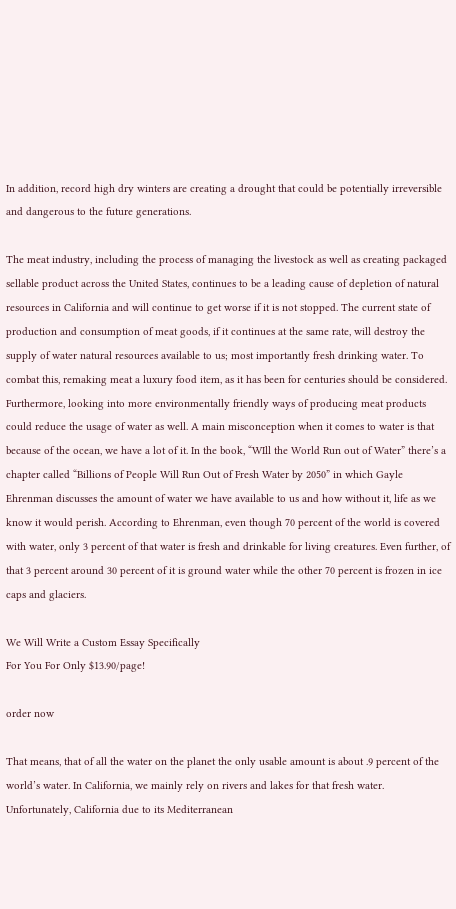In addition, record high dry winters are creating a drought that could be potentially irreversible and dangerous to the future generations.

The meat industry, including the process of managing the livestock as well as creating packaged sellable product across the United States, continues to be a leading cause of depletion of natural resources in California and will continue to get worse if it is not stopped. The current state of production and consumption of meat goods, if it continues at the same rate, will destroy the supply of water natural resources available to us; most importantly fresh drinking water. To combat this, remaking meat a luxury food item, as it has been for centuries should be considered. Furthermore, looking into more environmentally friendly ways of producing meat products could reduce the usage of water as well. A main misconception when it comes to water is that because of the ocean, we have a lot of it. In the book, “WIll the World Run out of Water” there’s a chapter called “Billions of People Will Run Out of Fresh Water by 2050” in which Gayle Ehrenman discusses the amount of water we have available to us and how without it, life as we know it would perish. According to Ehrenman, even though 70 percent of the world is covered with water, only 3 percent of that water is fresh and drinkable for living creatures. Even further, of that 3 percent around 30 percent of it is ground water while the other 70 percent is frozen in ice caps and glaciers.

We Will Write a Custom Essay Specifically
For You For Only $13.90/page!

order now

That means, that of all the water on the planet the only usable amount is about .9 percent of the world’s water. In California, we mainly rely on rivers and lakes for that fresh water. Unfortunately, California due to its Mediterranean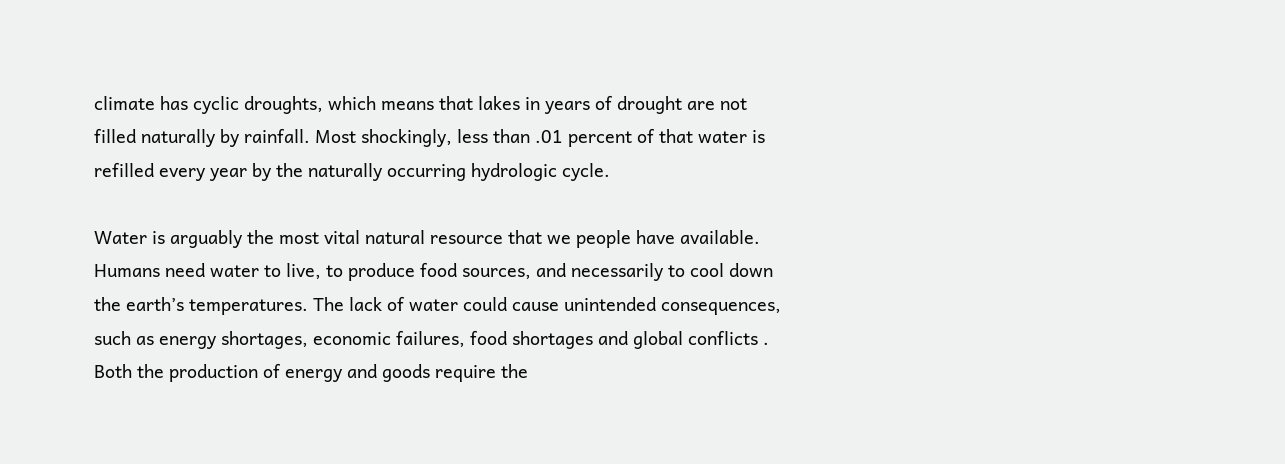climate has cyclic droughts, which means that lakes in years of drought are not filled naturally by rainfall. Most shockingly, less than .01 percent of that water is refilled every year by the naturally occurring hydrologic cycle.

Water is arguably the most vital natural resource that we people have available. Humans need water to live, to produce food sources, and necessarily to cool down the earth’s temperatures. The lack of water could cause unintended consequences, such as energy shortages, economic failures, food shortages and global conflicts . Both the production of energy and goods require the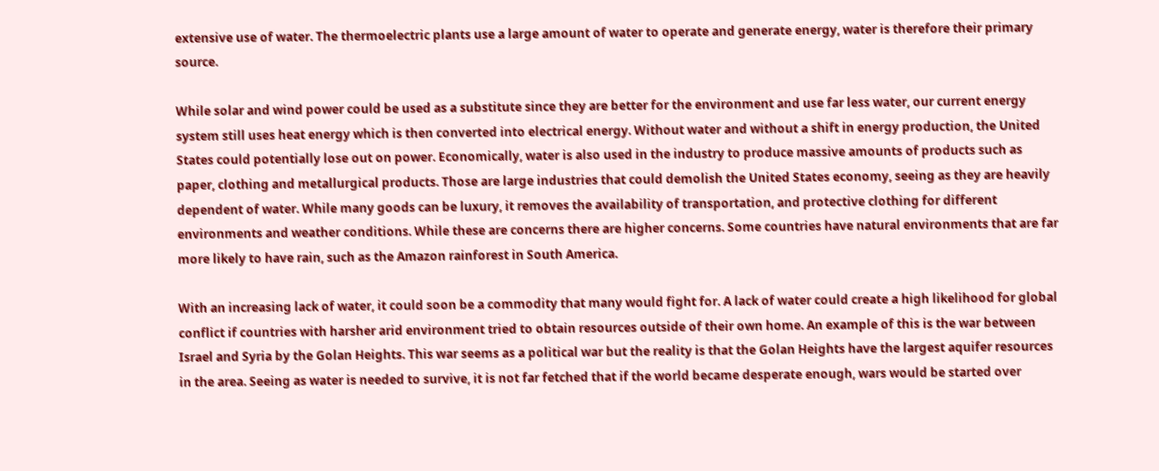extensive use of water. The thermoelectric plants use a large amount of water to operate and generate energy, water is therefore their primary source.

While solar and wind power could be used as a substitute since they are better for the environment and use far less water, our current energy system still uses heat energy which is then converted into electrical energy. Without water and without a shift in energy production, the United States could potentially lose out on power. Economically, water is also used in the industry to produce massive amounts of products such as paper, clothing and metallurgical products. Those are large industries that could demolish the United States economy, seeing as they are heavily dependent of water. While many goods can be luxury, it removes the availability of transportation, and protective clothing for different environments and weather conditions. While these are concerns there are higher concerns. Some countries have natural environments that are far more likely to have rain, such as the Amazon rainforest in South America.

With an increasing lack of water, it could soon be a commodity that many would fight for. A lack of water could create a high likelihood for global conflict if countries with harsher arid environment tried to obtain resources outside of their own home. An example of this is the war between Israel and Syria by the Golan Heights. This war seems as a political war but the reality is that the Golan Heights have the largest aquifer resources in the area. Seeing as water is needed to survive, it is not far fetched that if the world became desperate enough, wars would be started over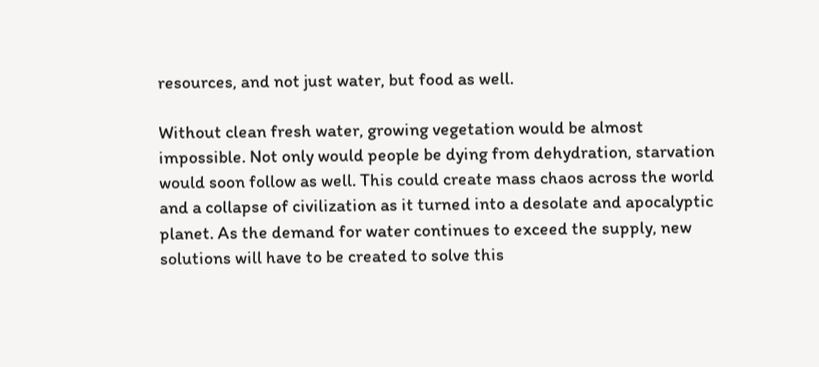resources, and not just water, but food as well.

Without clean fresh water, growing vegetation would be almost impossible. Not only would people be dying from dehydration, starvation would soon follow as well. This could create mass chaos across the world and a collapse of civilization as it turned into a desolate and apocalyptic planet. As the demand for water continues to exceed the supply, new solutions will have to be created to solve this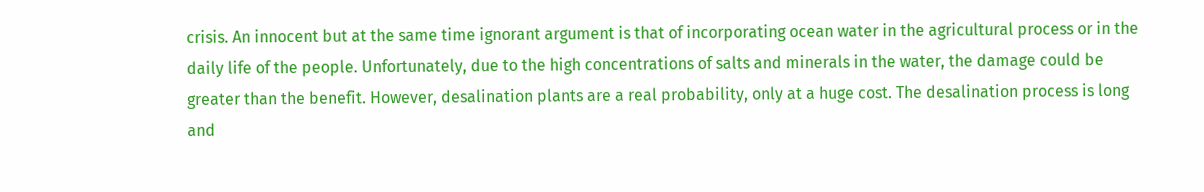crisis. An innocent but at the same time ignorant argument is that of incorporating ocean water in the agricultural process or in the daily life of the people. Unfortunately, due to the high concentrations of salts and minerals in the water, the damage could be greater than the benefit. However, desalination plants are a real probability, only at a huge cost. The desalination process is long and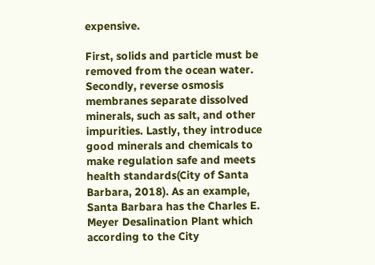expensive.

First, solids and particle must be removed from the ocean water. Secondly, reverse osmosis membranes separate dissolved minerals, such as salt, and other impurities. Lastly, they introduce good minerals and chemicals to make regulation safe and meets health standards(City of Santa Barbara, 2018). As an example, Santa Barbara has the Charles E. Meyer Desalination Plant which according to the City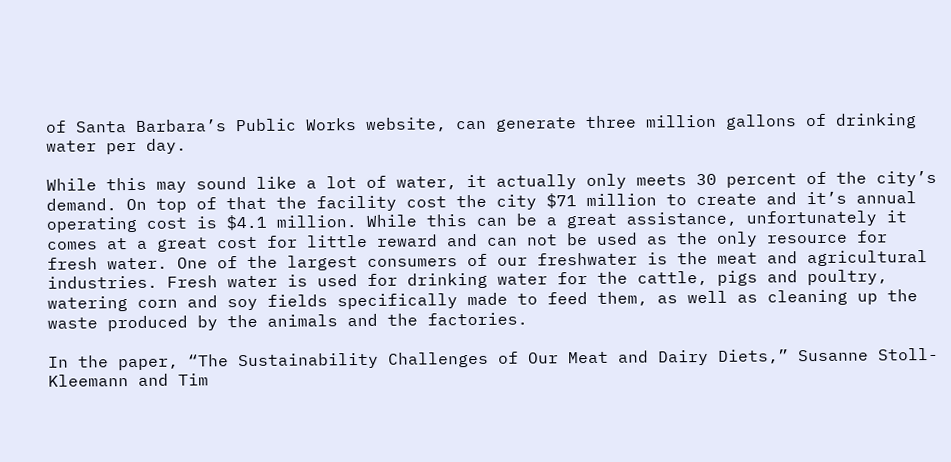of Santa Barbara’s Public Works website, can generate three million gallons of drinking water per day.

While this may sound like a lot of water, it actually only meets 30 percent of the city’s demand. On top of that the facility cost the city $71 million to create and it’s annual operating cost is $4.1 million. While this can be a great assistance, unfortunately it comes at a great cost for little reward and can not be used as the only resource for fresh water. One of the largest consumers of our freshwater is the meat and agricultural industries. Fresh water is used for drinking water for the cattle, pigs and poultry, watering corn and soy fields specifically made to feed them, as well as cleaning up the waste produced by the animals and the factories.

In the paper, “The Sustainability Challenges of Our Meat and Dairy Diets,” Susanne Stoll-Kleemann and Tim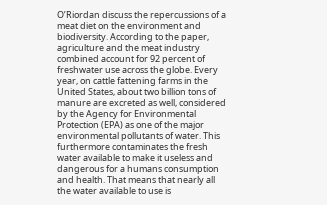O’Riordan discuss the repercussions of a meat diet on the environment and biodiversity. According to the paper, agriculture and the meat industry combined account for 92 percent of freshwater use across the globe. Every year, on cattle fattening farms in the United States, about two billion tons of manure are excreted as well, considered by the Agency for Environmental Protection (EPA) as one of the major environmental pollutants of water. This furthermore contaminates the fresh water available to make it useless and dangerous for a humans consumption and health. That means that nearly all the water available to use is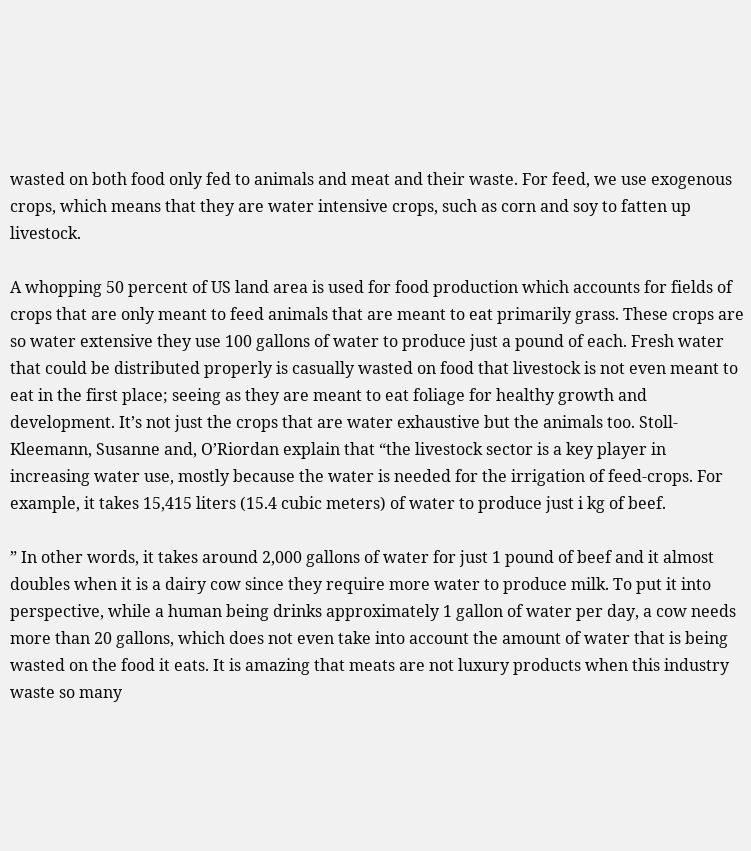wasted on both food only fed to animals and meat and their waste. For feed, we use exogenous crops, which means that they are water intensive crops, such as corn and soy to fatten up livestock.

A whopping 50 percent of US land area is used for food production which accounts for fields of crops that are only meant to feed animals that are meant to eat primarily grass. These crops are so water extensive they use 100 gallons of water to produce just a pound of each. Fresh water that could be distributed properly is casually wasted on food that livestock is not even meant to eat in the first place; seeing as they are meant to eat foliage for healthy growth and development. It’s not just the crops that are water exhaustive but the animals too. Stoll-Kleemann, Susanne and, O’Riordan explain that “the livestock sector is a key player in increasing water use, mostly because the water is needed for the irrigation of feed-crops. For example, it takes 15,415 liters (15.4 cubic meters) of water to produce just i kg of beef.

” In other words, it takes around 2,000 gallons of water for just 1 pound of beef and it almost doubles when it is a dairy cow since they require more water to produce milk. To put it into perspective, while a human being drinks approximately 1 gallon of water per day, a cow needs more than 20 gallons, which does not even take into account the amount of water that is being wasted on the food it eats. It is amazing that meats are not luxury products when this industry waste so many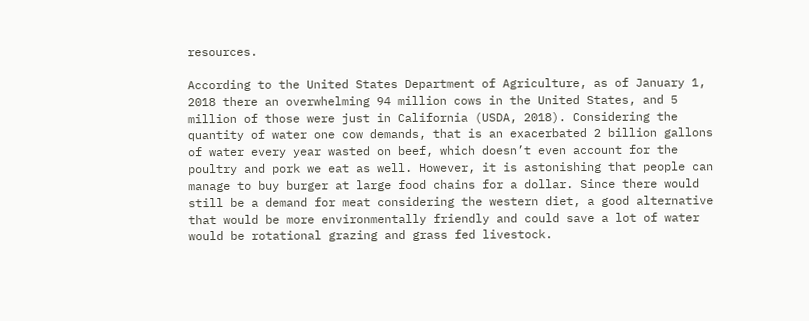resources.

According to the United States Department of Agriculture, as of January 1, 2018 there an overwhelming 94 million cows in the United States, and 5 million of those were just in California (USDA, 2018). Considering the quantity of water one cow demands, that is an exacerbated 2 billion gallons of water every year wasted on beef, which doesn’t even account for the poultry and pork we eat as well. However, it is astonishing that people can manage to buy burger at large food chains for a dollar. Since there would still be a demand for meat considering the western diet, a good alternative that would be more environmentally friendly and could save a lot of water would be rotational grazing and grass fed livestock.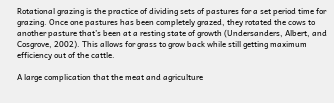Rotational grazing is the practice of dividing sets of pastures for a set period time for grazing. Once one pastures has been completely grazed, they rotated the cows to another pasture that’s been at a resting state of growth (Undersanders, Albert, and Cosgrove, 2002). This allows for grass to grow back while still getting maximum efficiency out of the cattle.

A large complication that the meat and agriculture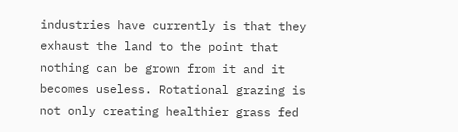industries have currently is that they exhaust the land to the point that nothing can be grown from it and it becomes useless. Rotational grazing is not only creating healthier grass fed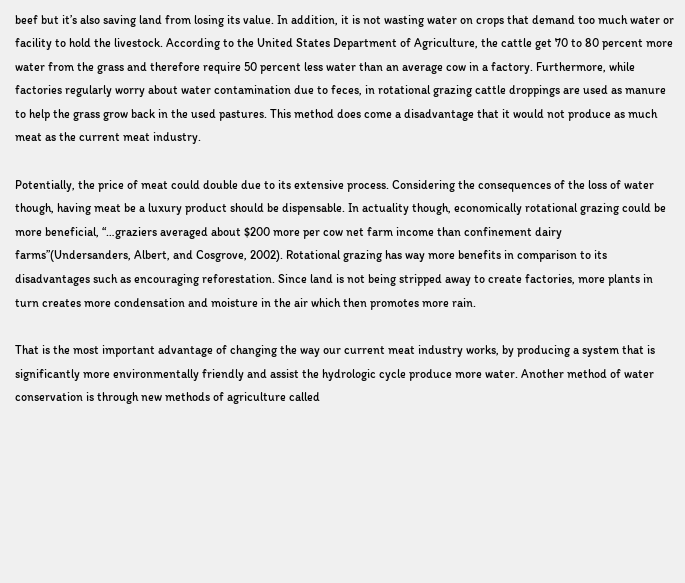beef but it’s also saving land from losing its value. In addition, it is not wasting water on crops that demand too much water or facility to hold the livestock. According to the United States Department of Agriculture, the cattle get 70 to 80 percent more water from the grass and therefore require 50 percent less water than an average cow in a factory. Furthermore, while factories regularly worry about water contamination due to feces, in rotational grazing cattle droppings are used as manure to help the grass grow back in the used pastures. This method does come a disadvantage that it would not produce as much meat as the current meat industry.

Potentially, the price of meat could double due to its extensive process. Considering the consequences of the loss of water though, having meat be a luxury product should be dispensable. In actuality though, economically rotational grazing could be more beneficial, “…graziers averaged about $200 more per cow net farm income than confinement dairy farms”(Undersanders, Albert, and Cosgrove, 2002). Rotational grazing has way more benefits in comparison to its disadvantages such as encouraging reforestation. Since land is not being stripped away to create factories, more plants in turn creates more condensation and moisture in the air which then promotes more rain.

That is the most important advantage of changing the way our current meat industry works, by producing a system that is significantly more environmentally friendly and assist the hydrologic cycle produce more water. Another method of water conservation is through new methods of agriculture called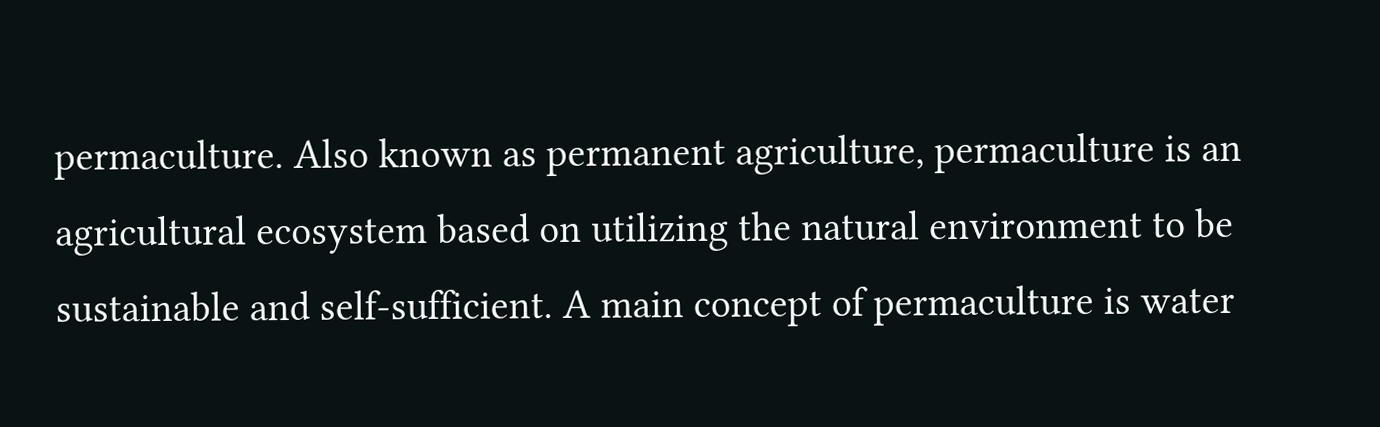permaculture. Also known as permanent agriculture, permaculture is an agricultural ecosystem based on utilizing the natural environment to be sustainable and self-sufficient. A main concept of permaculture is water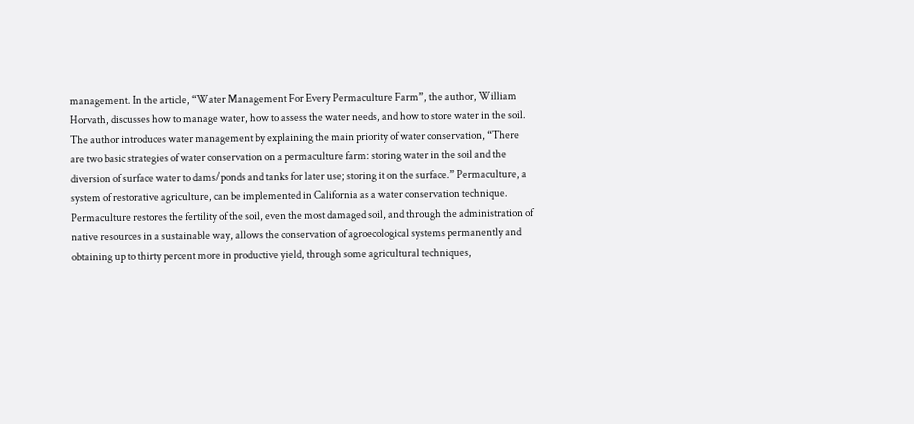management. In the article, “Water Management For Every Permaculture Farm”, the author, William Horvath, discusses how to manage water, how to assess the water needs, and how to store water in the soil. The author introduces water management by explaining the main priority of water conservation, “There are two basic strategies of water conservation on a permaculture farm: storing water in the soil and the diversion of surface water to dams/ponds and tanks for later use; storing it on the surface.” Permaculture, a system of restorative agriculture, can be implemented in California as a water conservation technique. Permaculture restores the fertility of the soil, even the most damaged soil, and through the administration of native resources in a sustainable way, allows the conservation of agroecological systems permanently and obtaining up to thirty percent more in productive yield, through some agricultural techniques,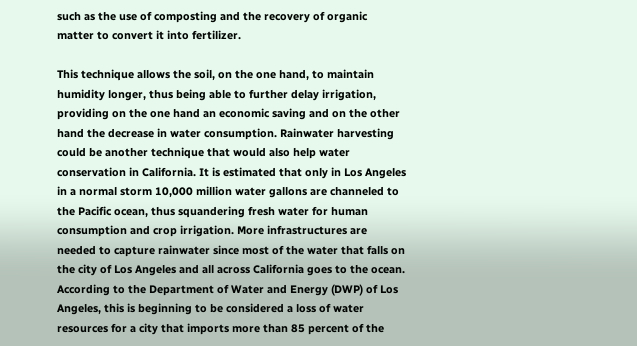such as the use of composting and the recovery of organic matter to convert it into fertilizer.

This technique allows the soil, on the one hand, to maintain humidity longer, thus being able to further delay irrigation, providing on the one hand an economic saving and on the other hand the decrease in water consumption. Rainwater harvesting could be another technique that would also help water conservation in California. It is estimated that only in Los Angeles in a normal storm 10,000 million water gallons are channeled to the Pacific ocean, thus squandering fresh water for human consumption and crop irrigation. More infrastructures are needed to capture rainwater since most of the water that falls on the city of Los Angeles and all across California goes to the ocean. According to the Department of Water and Energy (DWP) of Los Angeles, this is beginning to be considered a loss of water resources for a city that imports more than 85 percent of the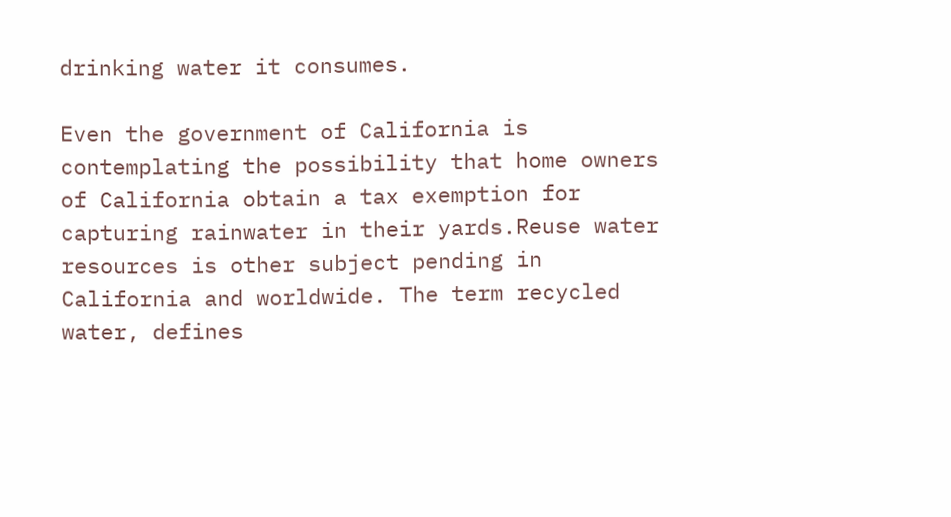drinking water it consumes.

Even the government of California is contemplating the possibility that home owners of California obtain a tax exemption for capturing rainwater in their yards.Reuse water resources is other subject pending in California and worldwide. The term recycled water, defines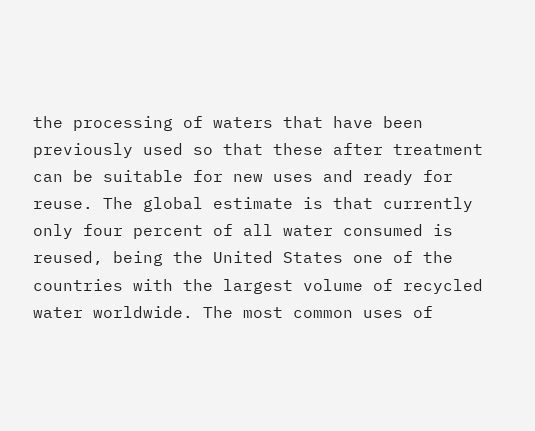the processing of waters that have been previously used so that these after treatment can be suitable for new uses and ready for reuse. The global estimate is that currently only four percent of all water consumed is reused, being the United States one of the countries with the largest volume of recycled water worldwide. The most common uses of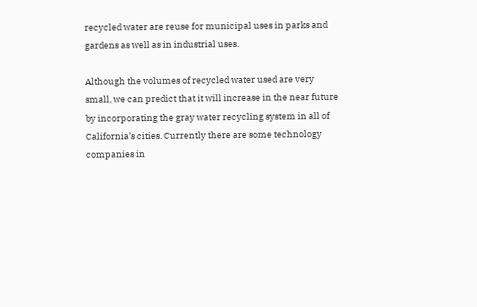recycled water are reuse for municipal uses in parks and gardens as well as in industrial uses.

Although the volumes of recycled water used are very small, we can predict that it will increase in the near future by incorporating the gray water recycling system in all of California’s cities. Currently there are some technology companies in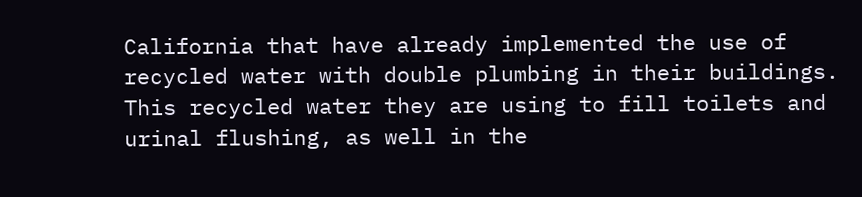California that have already implemented the use of recycled water with double plumbing in their buildings. This recycled water they are using to fill toilets and urinal flushing, as well in the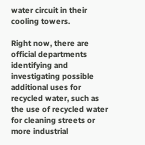water circuit in their cooling towers.

Right now, there are official departments identifying and investigating possible additional uses for recycled water, such as the use of recycled water for cleaning streets or more industrial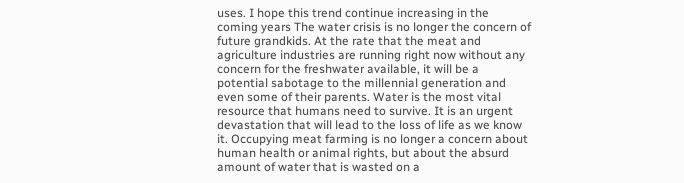uses. I hope this trend continue increasing in the coming years The water crisis is no longer the concern of future grandkids. At the rate that the meat and agriculture industries are running right now without any concern for the freshwater available, it will be a potential sabotage to the millennial generation and even some of their parents. Water is the most vital resource that humans need to survive. It is an urgent devastation that will lead to the loss of life as we know it. Occupying meat farming is no longer a concern about human health or animal rights, but about the absurd amount of water that is wasted on a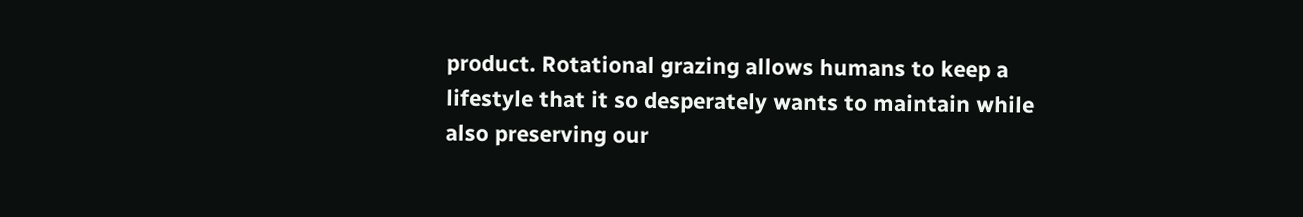product. Rotational grazing allows humans to keep a lifestyle that it so desperately wants to maintain while also preserving our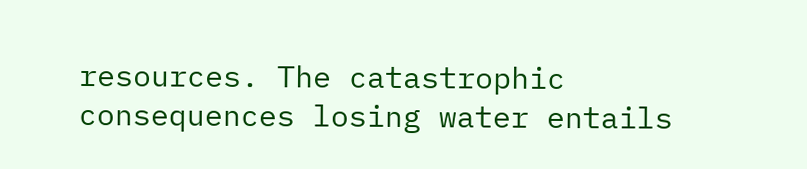resources. The catastrophic consequences losing water entails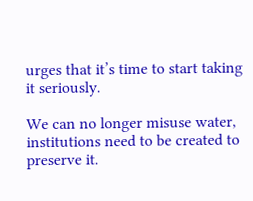urges that it’s time to start taking it seriously.

We can no longer misuse water, institutions need to be created to preserve it.